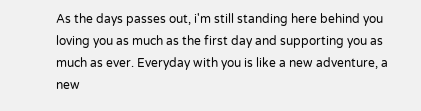As the days passes out, i'm still standing here behind you loving you as much as the first day and supporting you as much as ever. Everyday with you is like a new adventure, a new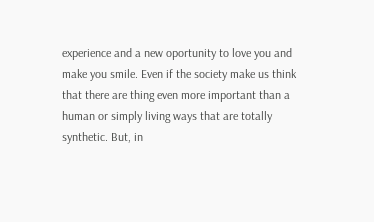experience and a new oportunity to love you and make you smile. Even if the society make us think that there are thing even more important than a human or simply living ways that are totally synthetic. But, in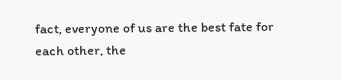fact, everyone of us are the best fate for each other, the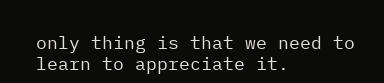only thing is that we need to learn to appreciate it.